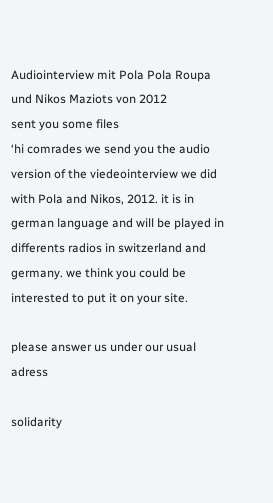Audiointerview mit Pola Pola Roupa und Nikos Maziots von 2012
sent you some files
‘hi comrades we send you the audio version of the viedeointerview we did with Pola and Nikos, 2012. it is in german language and will be played in differents radios in switzerland and germany. we think you could be interested to put it on your site.

please answer us under our usual adress

solidarity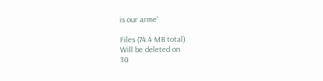is our arme’

Files (74.4 MB total)
Will be deleted on
30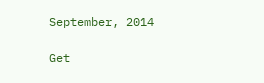September, 2014

Get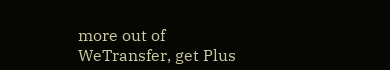more out of WeTransfer, get Plus